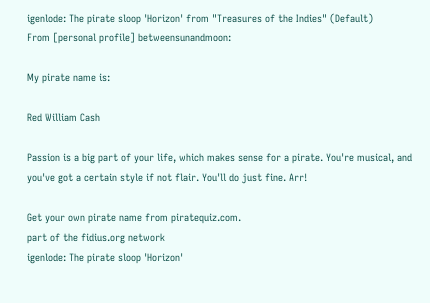igenlode: The pirate sloop 'Horizon' from "Treasures of the Indies" (Default)
From [personal profile] betweensunandmoon:

My pirate name is:

Red William Cash

Passion is a big part of your life, which makes sense for a pirate. You're musical, and you've got a certain style if not flair. You'll do just fine. Arr!

Get your own pirate name from piratequiz.com.
part of the fidius.org network
igenlode: The pirate sloop 'Horizon'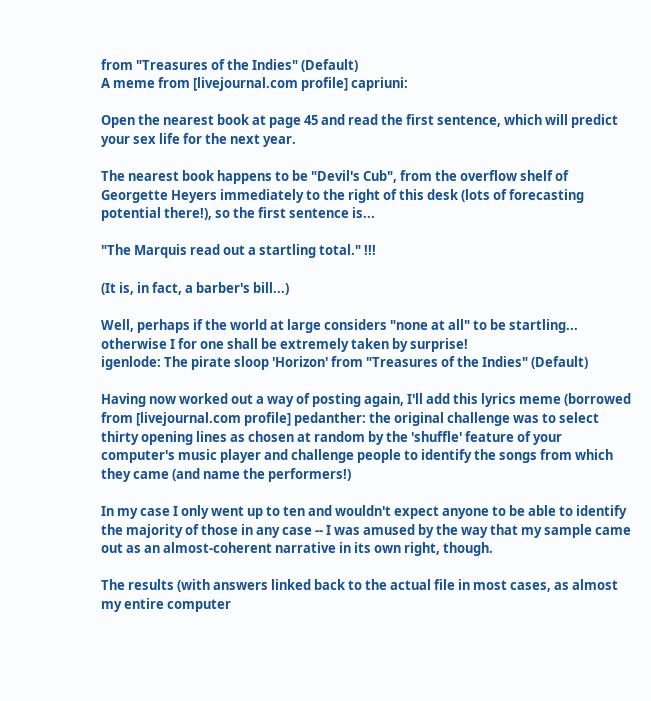from "Treasures of the Indies" (Default)
A meme from [livejournal.com profile] capriuni:

Open the nearest book at page 45 and read the first sentence, which will predict your sex life for the next year.

The nearest book happens to be "Devil's Cub", from the overflow shelf of Georgette Heyers immediately to the right of this desk (lots of forecasting potential there!), so the first sentence is...

"The Marquis read out a startling total." !!!

(It is, in fact, a barber's bill...)

Well, perhaps if the world at large considers "none at all" to be startling... otherwise I for one shall be extremely taken by surprise!
igenlode: The pirate sloop 'Horizon' from "Treasures of the Indies" (Default)

Having now worked out a way of posting again, I'll add this lyrics meme (borrowed from [livejournal.com profile] pedanther: the original challenge was to select thirty opening lines as chosen at random by the 'shuffle' feature of your computer's music player and challenge people to identify the songs from which they came (and name the performers!)

In my case I only went up to ten and wouldn't expect anyone to be able to identify the majority of those in any case -- I was amused by the way that my sample came out as an almost-coherent narrative in its own right, though.

The results (with answers linked back to the actual file in most cases, as almost my entire computer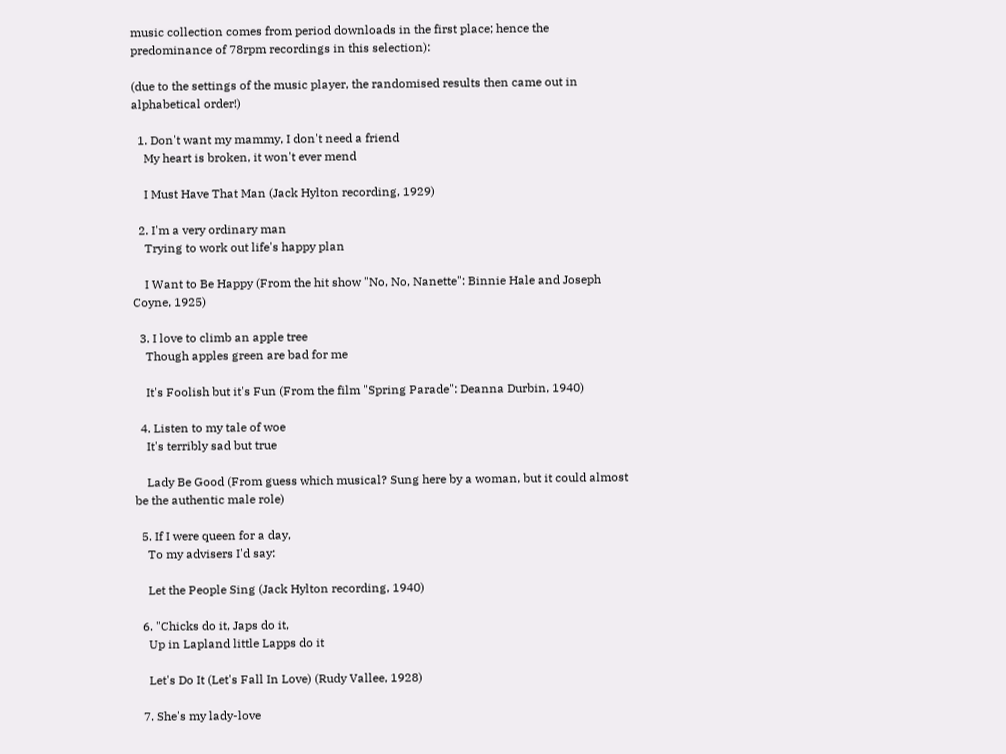music collection comes from period downloads in the first place; hence the predominance of 78rpm recordings in this selection):

(due to the settings of the music player, the randomised results then came out in alphabetical order!)

  1. Don't want my mammy, I don't need a friend
    My heart is broken, it won't ever mend

    I Must Have That Man (Jack Hylton recording, 1929)

  2. I'm a very ordinary man
    Trying to work out life's happy plan

    I Want to Be Happy (From the hit show "No, No, Nanette": Binnie Hale and Joseph Coyne, 1925)

  3. I love to climb an apple tree
    Though apples green are bad for me

    It's Foolish but it's Fun (From the film "Spring Parade": Deanna Durbin, 1940)

  4. Listen to my tale of woe
    It's terribly sad but true

    Lady Be Good (From guess which musical? Sung here by a woman, but it could almost be the authentic male role)

  5. If I were queen for a day,
    To my advisers I'd say:

    Let the People Sing (Jack Hylton recording, 1940)

  6. "Chicks do it, Japs do it,
    Up in Lapland little Lapps do it

    Let's Do It (Let's Fall In Love) (Rudy Vallee, 1928)

  7. She's my lady-love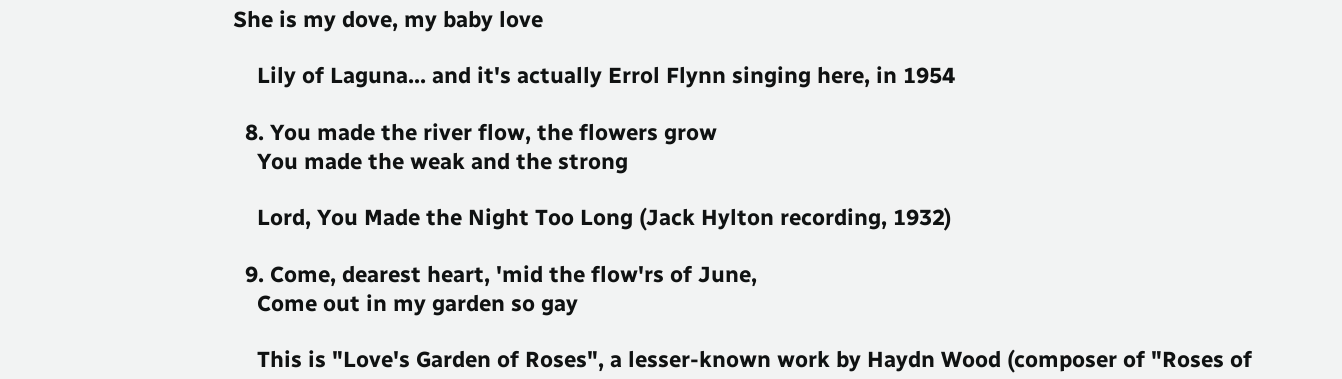She is my dove, my baby love

    Lily of Laguna... and it's actually Errol Flynn singing here, in 1954

  8. You made the river flow, the flowers grow
    You made the weak and the strong

    Lord, You Made the Night Too Long (Jack Hylton recording, 1932)

  9. Come, dearest heart, 'mid the flow'rs of June,
    Come out in my garden so gay

    This is "Love's Garden of Roses", a lesser-known work by Haydn Wood (composer of "Roses of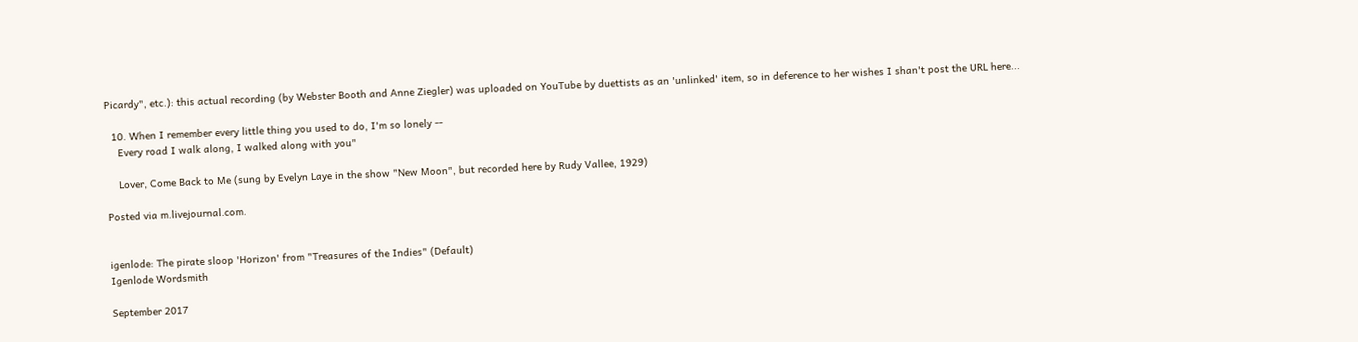Picardy", etc.): this actual recording (by Webster Booth and Anne Ziegler) was uploaded on YouTube by duettists as an 'unlinked' item, so in deference to her wishes I shan't post the URL here...

  10. When I remember every little thing you used to do, I'm so lonely --
    Every road I walk along, I walked along with you"

    Lover, Come Back to Me (sung by Evelyn Laye in the show "New Moon", but recorded here by Rudy Vallee, 1929)

Posted via m.livejournal.com.


igenlode: The pirate sloop 'Horizon' from "Treasures of the Indies" (Default)
Igenlode Wordsmith

September 2017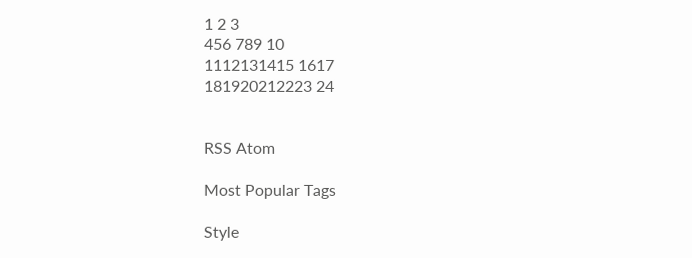1 2 3
456 789 10
1112131415 1617
181920212223 24


RSS Atom

Most Popular Tags

Style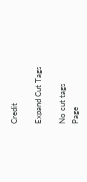Credit

Expand Cut Tags

No cut tags
Page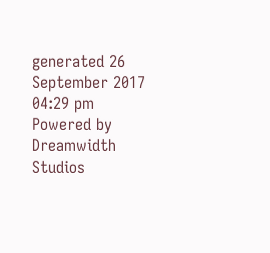generated 26 September 2017 04:29 pm
Powered by Dreamwidth Studios